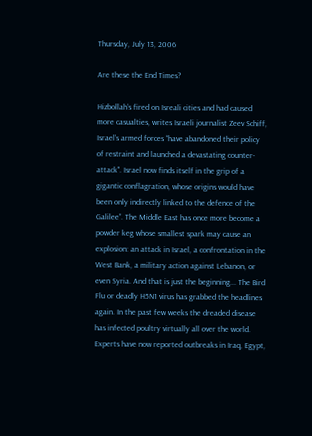Thursday, July 13, 2006

Are these the End Times?

Hizbollah’s fired on Isreali cities and had caused more casualties, writes Israeli journalist Zeev Schiff, Israel’s armed forces “have abandoned their policy of restraint and launched a devastating counter-attack". Israel now finds itself in the grip of a gigantic conflagration, whose origins would have been only indirectly linked to the defence of the Galilee”. The Middle East has once more become a powder keg whose smallest spark may cause an explosion: an attack in Israel, a confrontation in the West Bank, a military action against Lebanon, or even Syria. And that is just the beginning... The Bird Flu or deadly H5N1 virus has grabbed the headlines again. In the past few weeks the dreaded disease has infected poultry virtually all over the world. Experts have now reported outbreaks in Iraq, Egypt,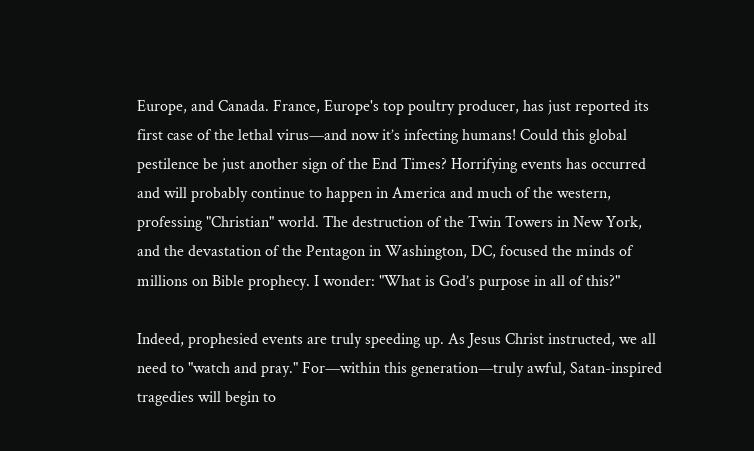Europe, and Canada. France, Europe's top poultry producer, has just reported its first case of the lethal virus—and now it’s infecting humans! Could this global pestilence be just another sign of the End Times? Horrifying events has occurred and will probably continue to happen in America and much of the western, professing "Christian" world. The destruction of the Twin Towers in New York, and the devastation of the Pentagon in Washington, DC, focused the minds of millions on Bible prophecy. I wonder: "What is God’s purpose in all of this?"

Indeed, prophesied events are truly speeding up. As Jesus Christ instructed, we all need to "watch and pray." For—within this generation—truly awful, Satan-inspired tragedies will begin to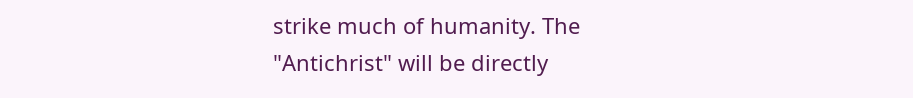strike much of humanity. The "Antichrist" will be directly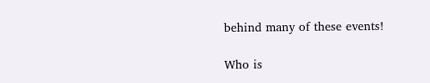behind many of these events!

Who is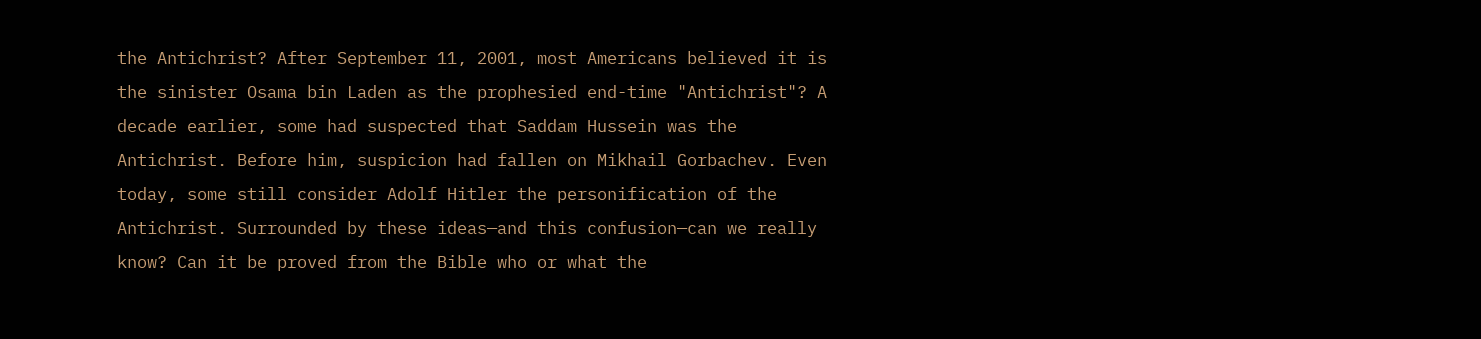the Antichrist? After September 11, 2001, most Americans believed it is the sinister Osama bin Laden as the prophesied end-time "Antichrist"? A decade earlier, some had suspected that Saddam Hussein was the Antichrist. Before him, suspicion had fallen on Mikhail Gorbachev. Even today, some still consider Adolf Hitler the personification of the Antichrist. Surrounded by these ideas—and this confusion—can we really know? Can it be proved from the Bible who or what the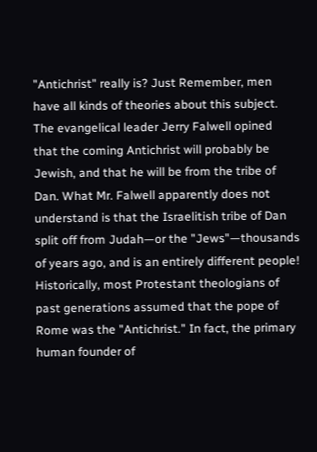"Antichrist" really is? Just Remember, men have all kinds of theories about this subject. The evangelical leader Jerry Falwell opined that the coming Antichrist will probably be Jewish, and that he will be from the tribe of Dan. What Mr. Falwell apparently does not understand is that the Israelitish tribe of Dan split off from Judah—or the "Jews"—thousands of years ago, and is an entirely different people! Historically, most Protestant theologians of past generations assumed that the pope of Rome was the "Antichrist." In fact, the primary human founder of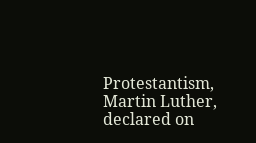Protestantism, Martin Luther, declared on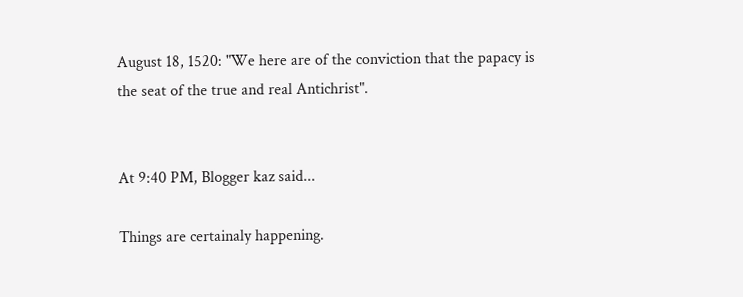August 18, 1520: "We here are of the conviction that the papacy is the seat of the true and real Antichrist".


At 9:40 PM, Blogger kaz said...

Things are certainaly happening.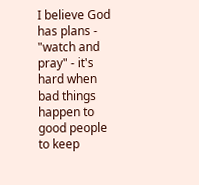I believe God has plans - "watch and pray" - it's hard when bad things happen to good people to keep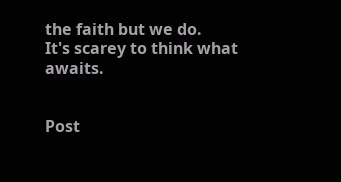the faith but we do.
It's scarey to think what awaits.


Post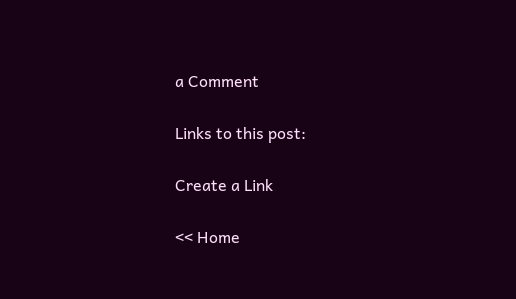a Comment

Links to this post:

Create a Link

<< Home